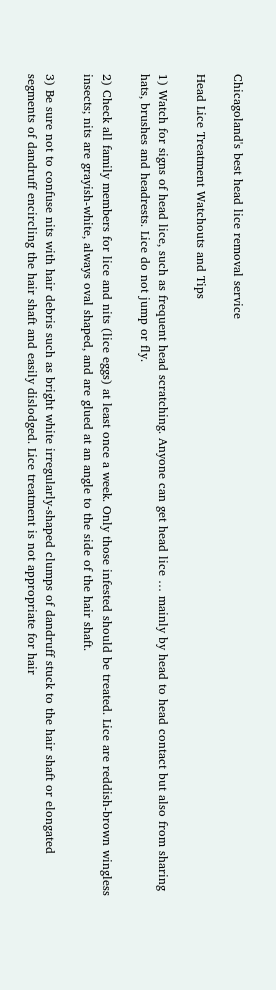Chicagoland's best head lice removal service

Head Lice Treatment Watchouts and Tips

1) Watch for signs of head lice, such as frequent head scratching. Anyone can get head lice … mainly by head to head contact but also from sharing hats, brushes and headrests. Lice do not jump or fly.

2) Check all family members for lice and nits (lice eggs) at least once a week. Only those infested should be treated. Lice are reddish-brown wingless insects; nits are grayish-white, always oval shaped, and are glued at an angle to the side of the hair shaft.

3) Be sure not to confuse nits with hair debris such as bright white irregularly-shaped clumps of dandruff stuck to the hair shaft or elongated segments of dandruff encircling the hair shaft and easily dislodged. Lice treatment is not appropriate for hair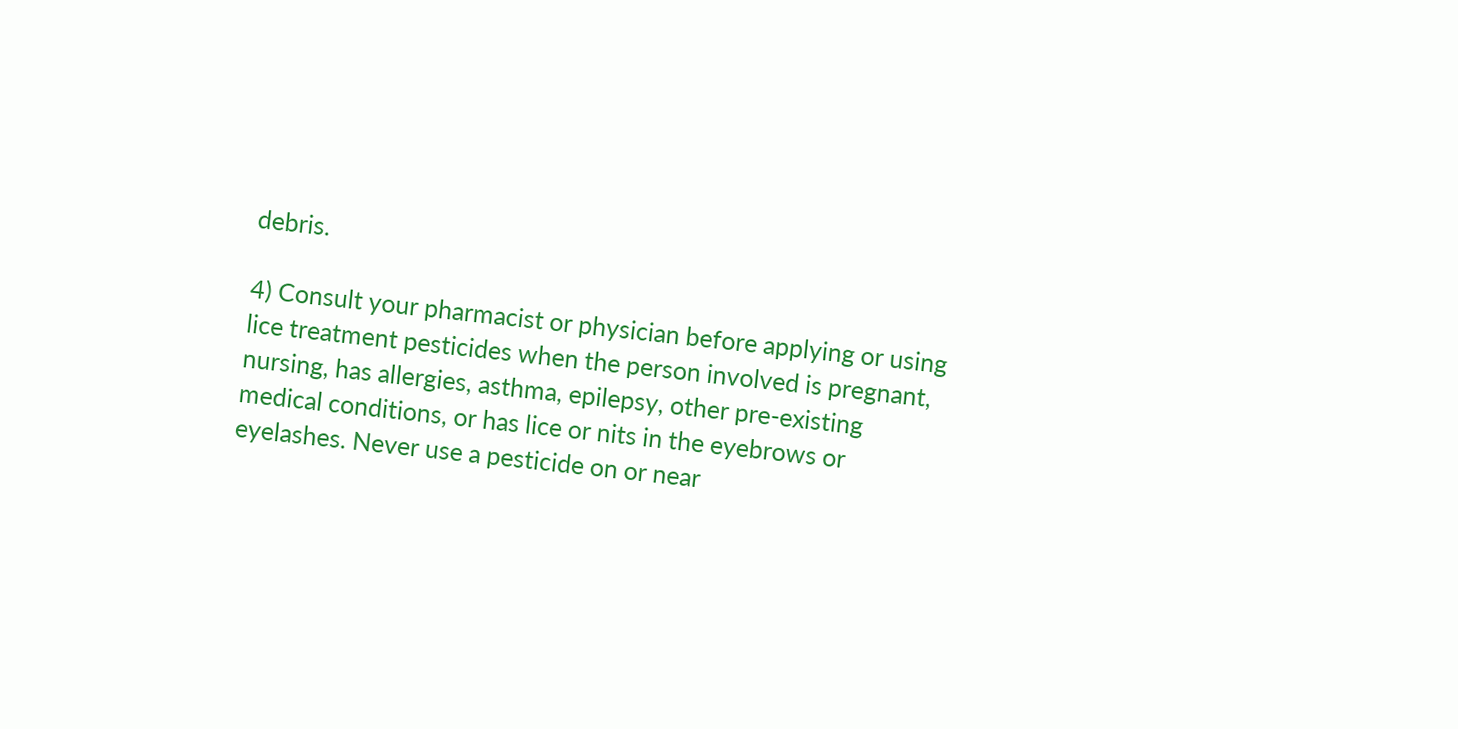debris.

4) Consult your pharmacist or physician before applying or using lice treatment pesticides when the person involved is pregnant, nursing, has allergies, asthma, epilepsy, other pre-existing medical conditions, or has lice or nits in the eyebrows or eyelashes. Never use a pesticide on or near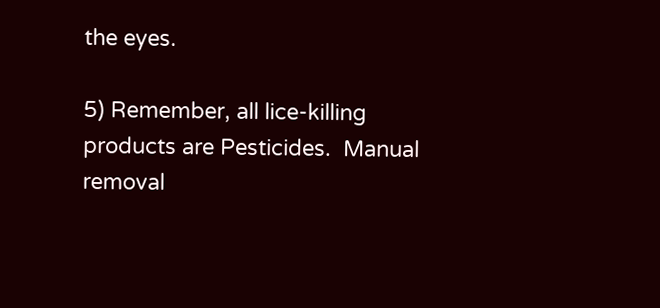the eyes.

5) Remember, all lice-killing products are Pesticides.  Manual removal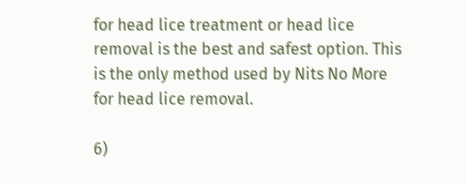for head lice treatment or head lice removal is the best and safest option. This is the only method used by Nits No More for head lice removal.

6)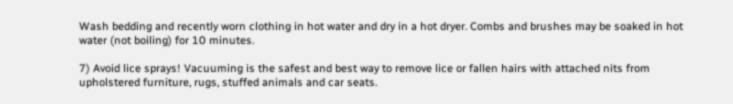Wash bedding and recently worn clothing in hot water and dry in a hot dryer. Combs and brushes may be soaked in hot water (not boiling) for 10 minutes.

7) Avoid lice sprays! Vacuuming is the safest and best way to remove lice or fallen hairs with attached nits from upholstered furniture, rugs, stuffed animals and car seats.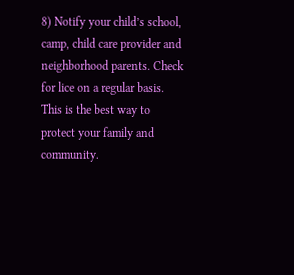8) Notify your child’s school, camp, child care provider and neighborhood parents. Check for lice on a regular basis. This is the best way to protect your family and community.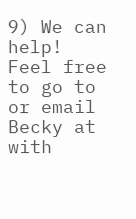9) We can help!  Feel free to go to or email Becky at with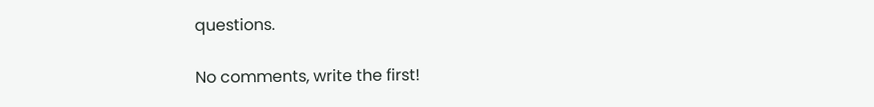questions.

No comments, write the first!